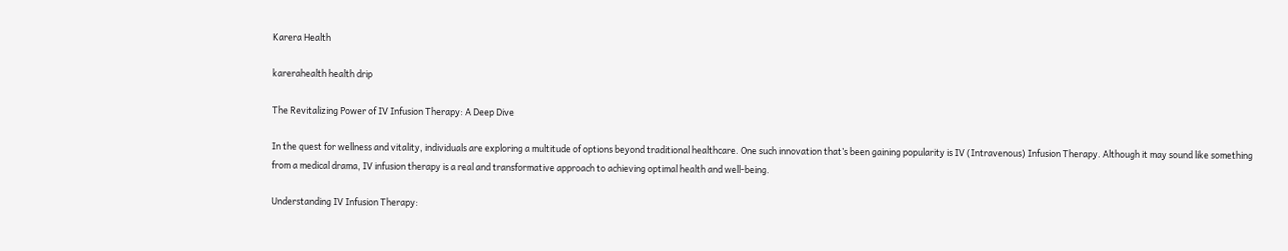Karera Health

karerahealth health drip

The Revitalizing Power of IV Infusion Therapy: A Deep Dive

In the quest for wellness and vitality, individuals are exploring a multitude of options beyond traditional healthcare. One such innovation that’s been gaining popularity is IV (Intravenous) Infusion Therapy. Although it may sound like something from a medical drama, IV infusion therapy is a real and transformative approach to achieving optimal health and well-being.

Understanding IV Infusion Therapy: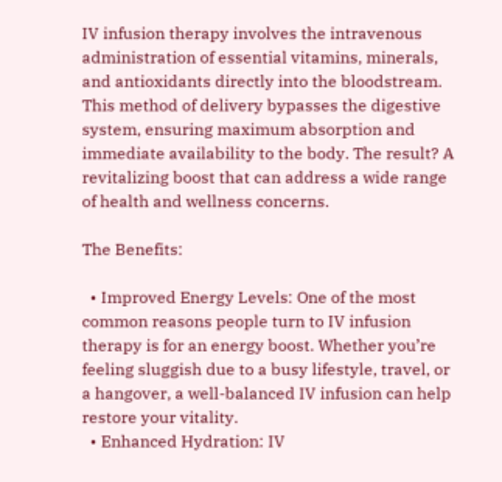IV infusion therapy involves the intravenous administration of essential vitamins, minerals, and antioxidants directly into the bloodstream. This method of delivery bypasses the digestive system, ensuring maximum absorption and immediate availability to the body. The result? A revitalizing boost that can address a wide range of health and wellness concerns.

The Benefits:

  • Improved Energy Levels: One of the most common reasons people turn to IV infusion therapy is for an energy boost. Whether you’re feeling sluggish due to a busy lifestyle, travel, or a hangover, a well-balanced IV infusion can help restore your vitality.
  • Enhanced Hydration: IV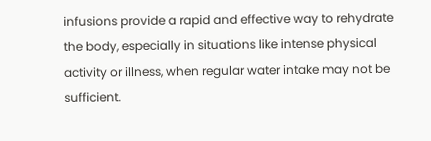infusions provide a rapid and effective way to rehydrate the body, especially in situations like intense physical activity or illness, when regular water intake may not be sufficient.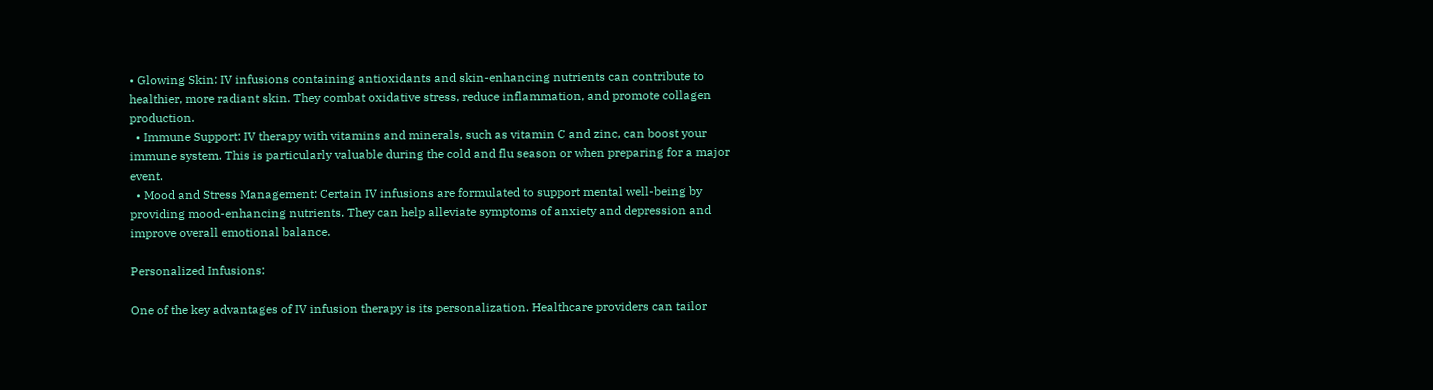• Glowing Skin: IV infusions containing antioxidants and skin-enhancing nutrients can contribute to healthier, more radiant skin. They combat oxidative stress, reduce inflammation, and promote collagen production.
  • Immune Support: IV therapy with vitamins and minerals, such as vitamin C and zinc, can boost your immune system. This is particularly valuable during the cold and flu season or when preparing for a major event.
  • Mood and Stress Management: Certain IV infusions are formulated to support mental well-being by providing mood-enhancing nutrients. They can help alleviate symptoms of anxiety and depression and improve overall emotional balance.

Personalized Infusions:

One of the key advantages of IV infusion therapy is its personalization. Healthcare providers can tailor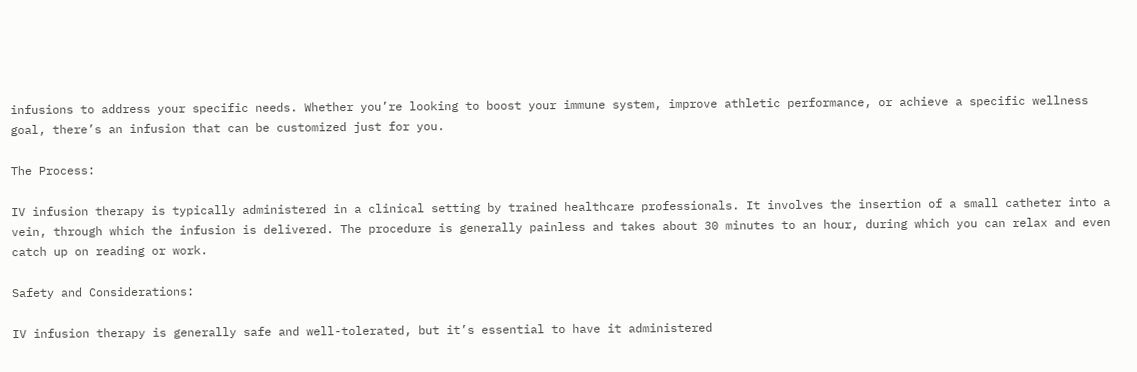infusions to address your specific needs. Whether you’re looking to boost your immune system, improve athletic performance, or achieve a specific wellness goal, there’s an infusion that can be customized just for you.

The Process:

IV infusion therapy is typically administered in a clinical setting by trained healthcare professionals. It involves the insertion of a small catheter into a vein, through which the infusion is delivered. The procedure is generally painless and takes about 30 minutes to an hour, during which you can relax and even catch up on reading or work.

Safety and Considerations:

IV infusion therapy is generally safe and well-tolerated, but it’s essential to have it administered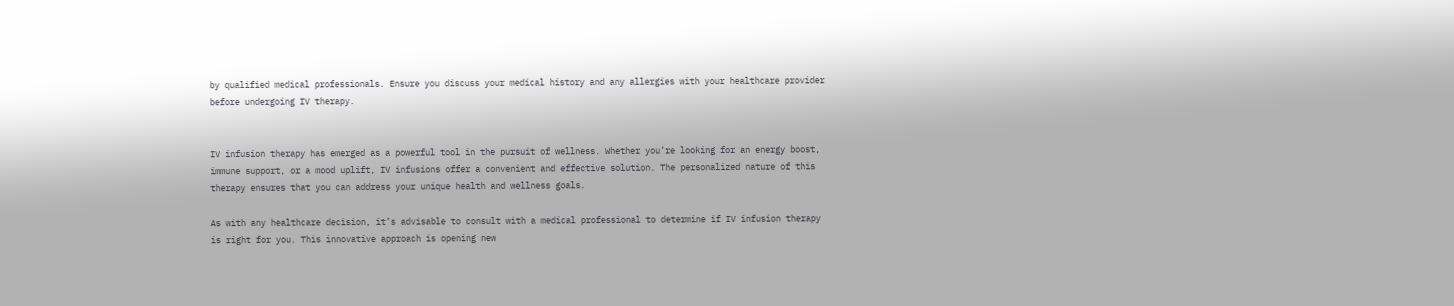by qualified medical professionals. Ensure you discuss your medical history and any allergies with your healthcare provider before undergoing IV therapy.


IV infusion therapy has emerged as a powerful tool in the pursuit of wellness. Whether you’re looking for an energy boost, immune support, or a mood uplift, IV infusions offer a convenient and effective solution. The personalized nature of this therapy ensures that you can address your unique health and wellness goals.

As with any healthcare decision, it’s advisable to consult with a medical professional to determine if IV infusion therapy is right for you. This innovative approach is opening new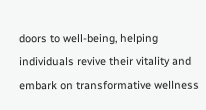doors to well-being, helping individuals revive their vitality and embark on transformative wellness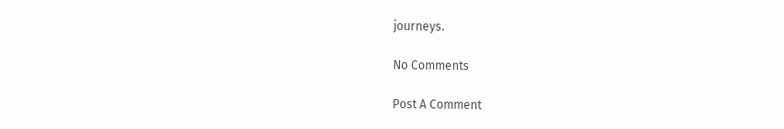journeys.

No Comments

Post A Comment